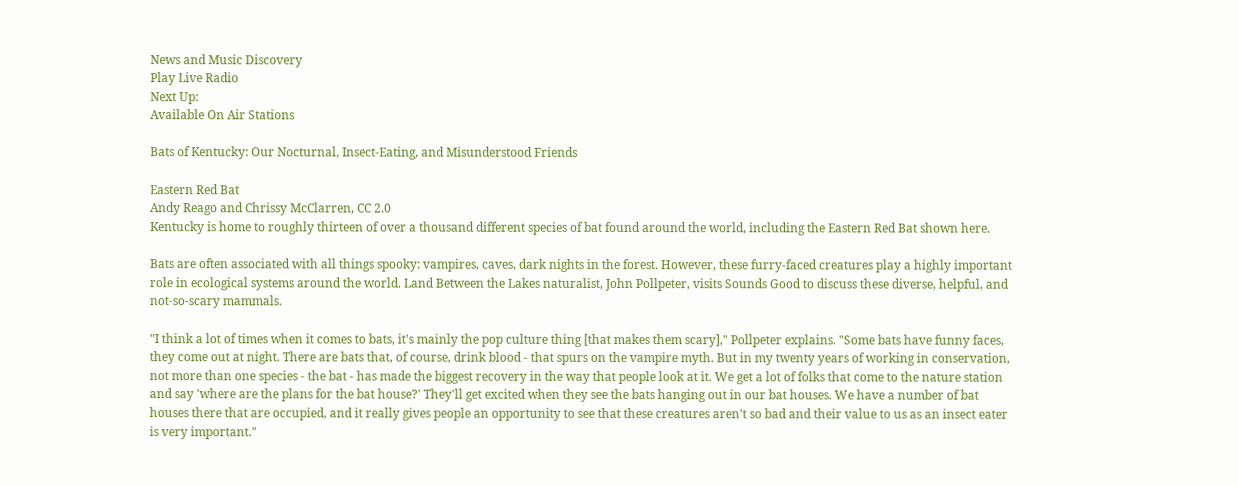News and Music Discovery
Play Live Radio
Next Up:
Available On Air Stations

Bats of Kentucky: Our Nocturnal, Insect-Eating, and Misunderstood Friends

Eastern Red Bat
Andy Reago and Chrissy McClarren, CC 2.0
Kentucky is home to roughly thirteen of over a thousand different species of bat found around the world, including the Eastern Red Bat shown here.

Bats are often associated with all things spooky: vampires, caves, dark nights in the forest. However, these furry-faced creatures play a highly important role in ecological systems around the world. Land Between the Lakes naturalist, John Pollpeter, visits Sounds Good to discuss these diverse, helpful, and not-so-scary mammals.

"I think a lot of times when it comes to bats, it's mainly the pop culture thing [that makes them scary]," Pollpeter explains. "Some bats have funny faces, they come out at night. There are bats that, of course, drink blood - that spurs on the vampire myth. But in my twenty years of working in conservation, not more than one species - the bat - has made the biggest recovery in the way that people look at it. We get a lot of folks that come to the nature station and say 'where are the plans for the bat house?' They'll get excited when they see the bats hanging out in our bat houses. We have a number of bat houses there that are occupied, and it really gives people an opportunity to see that these creatures aren't so bad and their value to us as an insect eater is very important."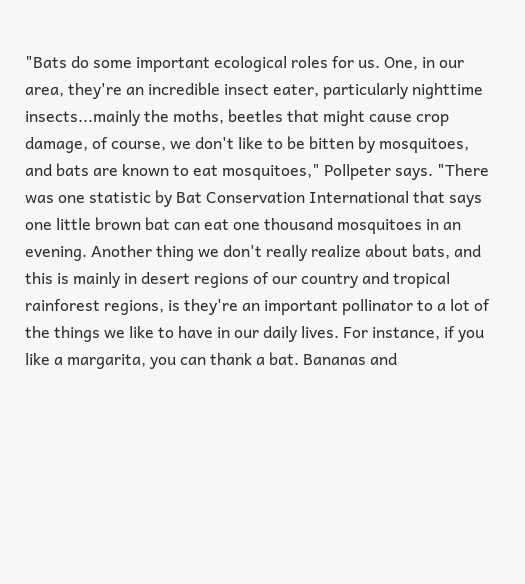"Bats do some important ecological roles for us. One, in our area, they're an incredible insect eater, particularly nighttime insects...mainly the moths, beetles that might cause crop damage, of course, we don't like to be bitten by mosquitoes, and bats are known to eat mosquitoes," Pollpeter says. "There was one statistic by Bat Conservation International that says one little brown bat can eat one thousand mosquitoes in an evening. Another thing we don't really realize about bats, and this is mainly in desert regions of our country and tropical rainforest regions, is they're an important pollinator to a lot of the things we like to have in our daily lives. For instance, if you like a margarita, you can thank a bat. Bananas and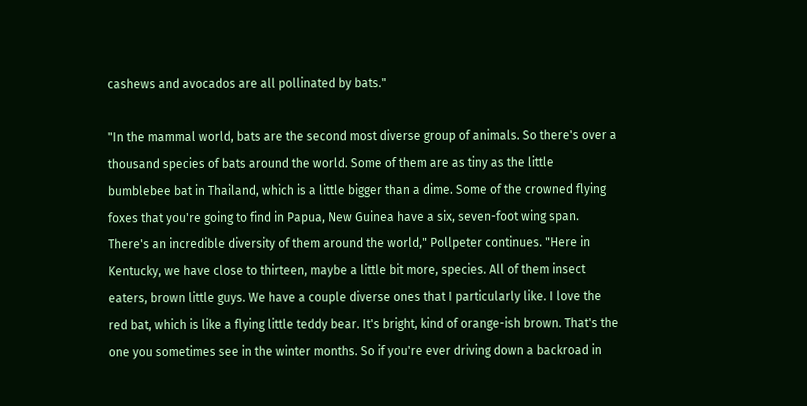cashews and avocados are all pollinated by bats."

"In the mammal world, bats are the second most diverse group of animals. So there's over a thousand species of bats around the world. Some of them are as tiny as the little bumblebee bat in Thailand, which is a little bigger than a dime. Some of the crowned flying foxes that you're going to find in Papua, New Guinea have a six, seven-foot wing span. There's an incredible diversity of them around the world," Pollpeter continues. "Here in Kentucky, we have close to thirteen, maybe a little bit more, species. All of them insect eaters, brown little guys. We have a couple diverse ones that I particularly like. I love the red bat, which is like a flying little teddy bear. It's bright, kind of orange-ish brown. That's the one you sometimes see in the winter months. So if you're ever driving down a backroad in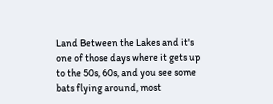Land Between the Lakes and it's one of those days where it gets up to the 50s, 60s, and you see some bats flying around, most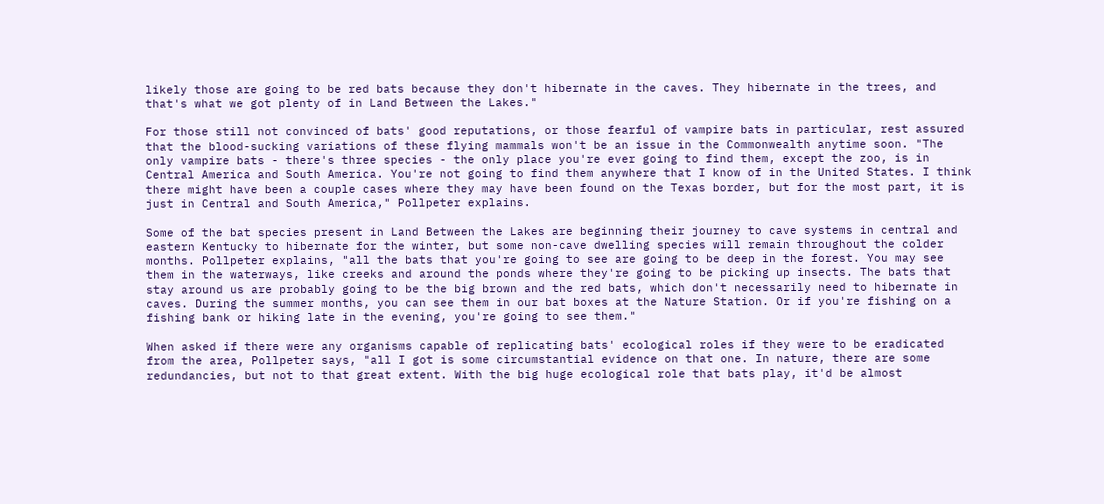likely those are going to be red bats because they don't hibernate in the caves. They hibernate in the trees, and that's what we got plenty of in Land Between the Lakes."

For those still not convinced of bats' good reputations, or those fearful of vampire bats in particular, rest assured that the blood-sucking variations of these flying mammals won't be an issue in the Commonwealth anytime soon. "The only vampire bats - there's three species - the only place you're ever going to find them, except the zoo, is in Central America and South America. You're not going to find them anywhere that I know of in the United States. I think there might have been a couple cases where they may have been found on the Texas border, but for the most part, it is just in Central and South America," Pollpeter explains.

Some of the bat species present in Land Between the Lakes are beginning their journey to cave systems in central and eastern Kentucky to hibernate for the winter, but some non-cave dwelling species will remain throughout the colder months. Pollpeter explains, "all the bats that you're going to see are going to be deep in the forest. You may see them in the waterways, like creeks and around the ponds where they're going to be picking up insects. The bats that stay around us are probably going to be the big brown and the red bats, which don't necessarily need to hibernate in caves. During the summer months, you can see them in our bat boxes at the Nature Station. Or if you're fishing on a fishing bank or hiking late in the evening, you're going to see them."

When asked if there were any organisms capable of replicating bats' ecological roles if they were to be eradicated from the area, Pollpeter says, "all I got is some circumstantial evidence on that one. In nature, there are some redundancies, but not to that great extent. With the big huge ecological role that bats play, it'd be almost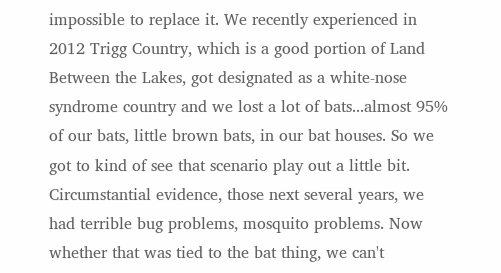impossible to replace it. We recently experienced in 2012 Trigg Country, which is a good portion of Land Between the Lakes, got designated as a white-nose syndrome country and we lost a lot of bats...almost 95% of our bats, little brown bats, in our bat houses. So we got to kind of see that scenario play out a little bit. Circumstantial evidence, those next several years, we had terrible bug problems, mosquito problems. Now whether that was tied to the bat thing, we can't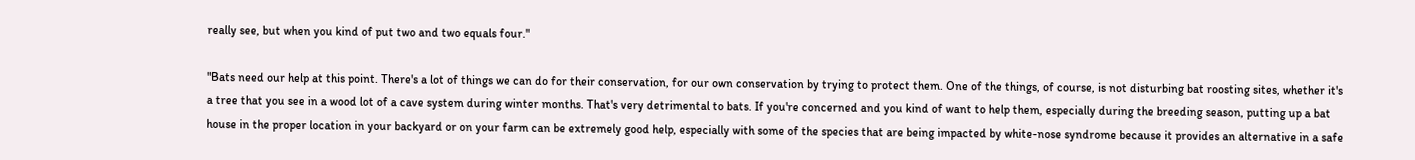really see, but when you kind of put two and two equals four."

"Bats need our help at this point. There's a lot of things we can do for their conservation, for our own conservation by trying to protect them. One of the things, of course, is not disturbing bat roosting sites, whether it's a tree that you see in a wood lot of a cave system during winter months. That's very detrimental to bats. If you're concerned and you kind of want to help them, especially during the breeding season, putting up a bat house in the proper location in your backyard or on your farm can be extremely good help, especially with some of the species that are being impacted by white-nose syndrome because it provides an alternative in a safe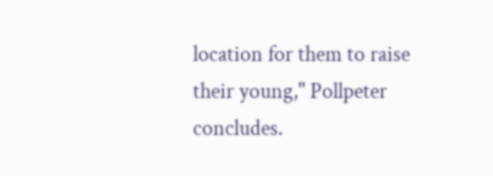location for them to raise their young," Pollpeter concludes.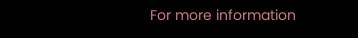For more information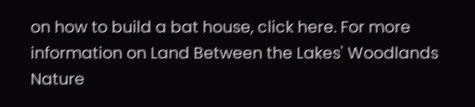on how to build a bat house, click here. For more information on Land Between the Lakes' Woodlands Nature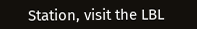Station, visit the LBL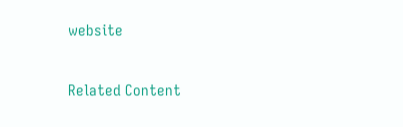website

Related Content